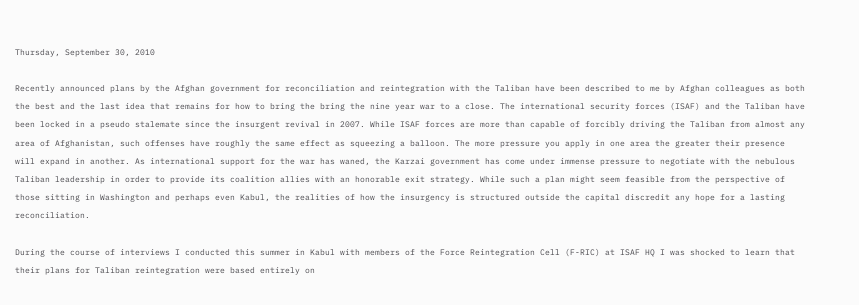Thursday, September 30, 2010

Recently announced plans by the Afghan government for reconciliation and reintegration with the Taliban have been described to me by Afghan colleagues as both the best and the last idea that remains for how to bring the bring the nine year war to a close. The international security forces (ISAF) and the Taliban have been locked in a pseudo stalemate since the insurgent revival in 2007. While ISAF forces are more than capable of forcibly driving the Taliban from almost any area of Afghanistan, such offenses have roughly the same effect as squeezing a balloon. The more pressure you apply in one area the greater their presence will expand in another. As international support for the war has waned, the Karzai government has come under immense pressure to negotiate with the nebulous Taliban leadership in order to provide its coalition allies with an honorable exit strategy. While such a plan might seem feasible from the perspective of those sitting in Washington and perhaps even Kabul, the realities of how the insurgency is structured outside the capital discredit any hope for a lasting reconciliation.

During the course of interviews I conducted this summer in Kabul with members of the Force Reintegration Cell (F-RIC) at ISAF HQ I was shocked to learn that their plans for Taliban reintegration were based entirely on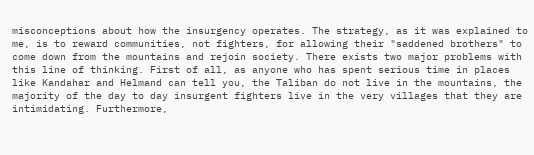misconceptions about how the insurgency operates. The strategy, as it was explained to me, is to reward communities, not fighters, for allowing their "saddened brothers" to come down from the mountains and rejoin society. There exists two major problems with this line of thinking. First of all, as anyone who has spent serious time in places like Kandahar and Helmand can tell you, the Taliban do not live in the mountains, the majority of the day to day insurgent fighters live in the very villages that they are intimidating. Furthermore,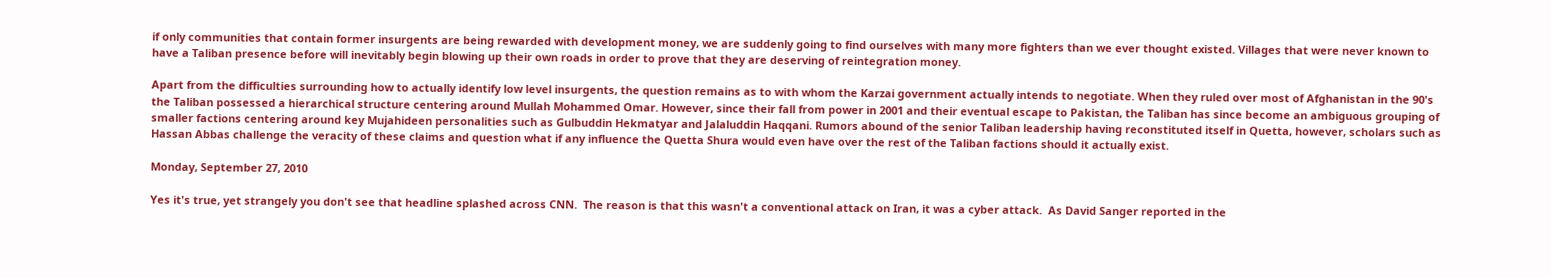if only communities that contain former insurgents are being rewarded with development money, we are suddenly going to find ourselves with many more fighters than we ever thought existed. Villages that were never known to have a Taliban presence before will inevitably begin blowing up their own roads in order to prove that they are deserving of reintegration money.

Apart from the difficulties surrounding how to actually identify low level insurgents, the question remains as to with whom the Karzai government actually intends to negotiate. When they ruled over most of Afghanistan in the 90's the Taliban possessed a hierarchical structure centering around Mullah Mohammed Omar. However, since their fall from power in 2001 and their eventual escape to Pakistan, the Taliban has since become an ambiguous grouping of smaller factions centering around key Mujahideen personalities such as Gulbuddin Hekmatyar and Jalaluddin Haqqani. Rumors abound of the senior Taliban leadership having reconstituted itself in Quetta, however, scholars such as Hassan Abbas challenge the veracity of these claims and question what if any influence the Quetta Shura would even have over the rest of the Taliban factions should it actually exist.

Monday, September 27, 2010

Yes it's true, yet strangely you don't see that headline splashed across CNN.  The reason is that this wasn't a conventional attack on Iran, it was a cyber attack.  As David Sanger reported in the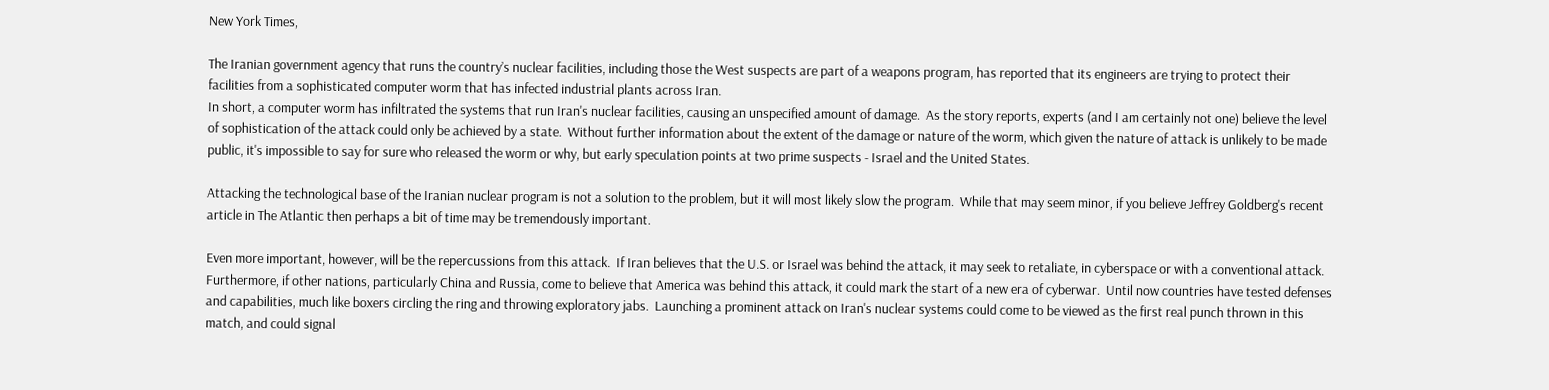New York Times,

The Iranian government agency that runs the country’s nuclear facilities, including those the West suspects are part of a weapons program, has reported that its engineers are trying to protect their facilities from a sophisticated computer worm that has infected industrial plants across Iran.
In short, a computer worm has infiltrated the systems that run Iran's nuclear facilities, causing an unspecified amount of damage.  As the story reports, experts (and I am certainly not one) believe the level of sophistication of the attack could only be achieved by a state.  Without further information about the extent of the damage or nature of the worm, which given the nature of attack is unlikely to be made public, it's impossible to say for sure who released the worm or why, but early speculation points at two prime suspects - Israel and the United States.

Attacking the technological base of the Iranian nuclear program is not a solution to the problem, but it will most likely slow the program.  While that may seem minor, if you believe Jeffrey Goldberg's recent article in The Atlantic then perhaps a bit of time may be tremendously important.

Even more important, however, will be the repercussions from this attack.  If Iran believes that the U.S. or Israel was behind the attack, it may seek to retaliate, in cyberspace or with a conventional attack.  Furthermore, if other nations, particularly China and Russia, come to believe that America was behind this attack, it could mark the start of a new era of cyberwar.  Until now countries have tested defenses and capabilities, much like boxers circling the ring and throwing exploratory jabs.  Launching a prominent attack on Iran's nuclear systems could come to be viewed as the first real punch thrown in this match, and could signal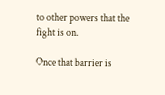to other powers that the fight is on.

Once that barrier is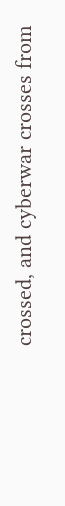crossed, and cyberwar crosses from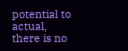potential to actual, there is no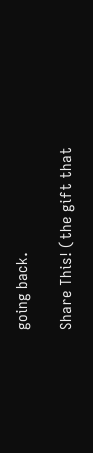going back.

Share This! (the gift that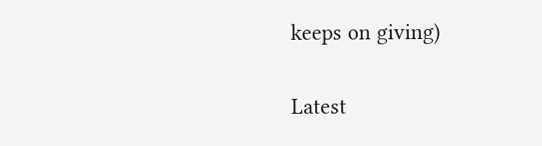keeps on giving)

Latest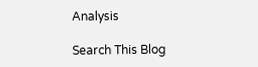Analysis

Search This Blog